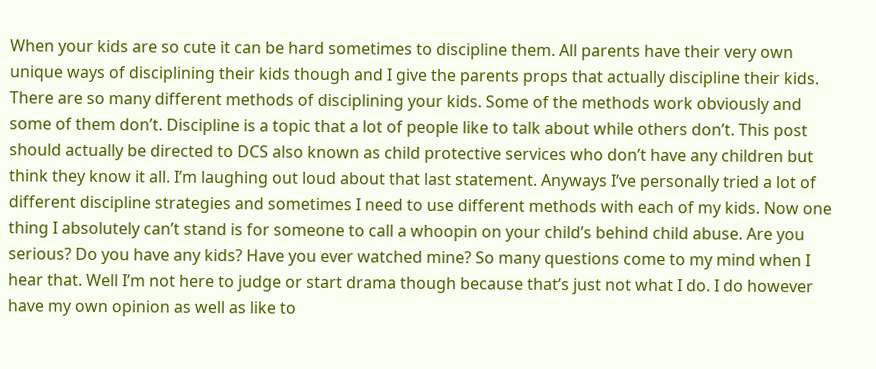When your kids are so cute it can be hard sometimes to discipline them. All parents have their very own unique ways of disciplining their kids though and I give the parents props that actually discipline their kids. There are so many different methods of disciplining your kids. Some of the methods work obviously and some of them don’t. Discipline is a topic that a lot of people like to talk about while others don’t. This post should actually be directed to DCS also known as child protective services who don’t have any children but think they know it all. I’m laughing out loud about that last statement. Anyways I’ve personally tried a lot of different discipline strategies and sometimes I need to use different methods with each of my kids. Now one thing I absolutely can’t stand is for someone to call a whoopin on your child’s behind child abuse. Are you serious? Do you have any kids? Have you ever watched mine? So many questions come to my mind when I hear that. Well I’m not here to judge or start drama though because that’s just not what I do. I do however have my own opinion as well as like to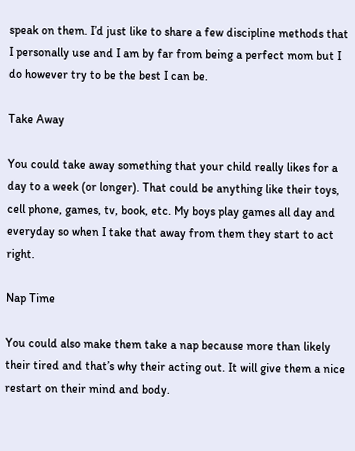speak on them. I’d just like to share a few discipline methods that I personally use and I am by far from being a perfect mom but I do however try to be the best I can be.

Take Away

You could take away something that your child really likes for a day to a week (or longer). That could be anything like their toys, cell phone, games, tv, book, etc. My boys play games all day and everyday so when I take that away from them they start to act right.

Nap Time

You could also make them take a nap because more than likely their tired and that’s why their acting out. It will give them a nice restart on their mind and body.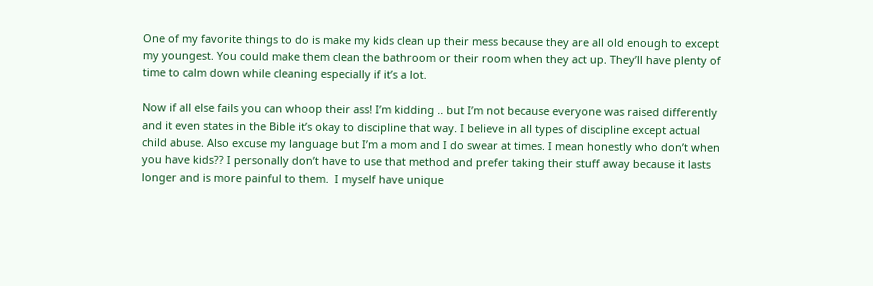One of my favorite things to do is make my kids clean up their mess because they are all old enough to except my youngest. You could make them clean the bathroom or their room when they act up. They’ll have plenty of time to calm down while cleaning especially if it’s a lot.

Now if all else fails you can whoop their ass! I’m kidding .. but I’m not because everyone was raised differently and it even states in the Bible it’s okay to discipline that way. I believe in all types of discipline except actual child abuse. Also excuse my language but I’m a mom and I do swear at times. I mean honestly who don’t when you have kids?? I personally don’t have to use that method and prefer taking their stuff away because it lasts longer and is more painful to them.  I myself have unique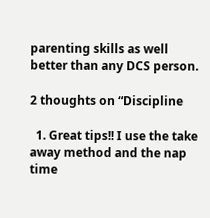parenting skills as well better than any DCS person.

2 thoughts on “Discipline

  1. Great tips!! I use the take away method and the nap time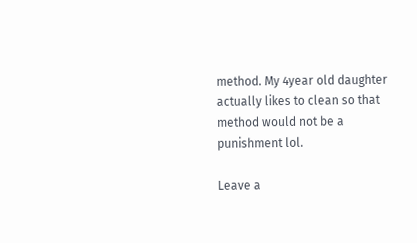method. My 4year old daughter actually likes to clean so that method would not be a punishment lol.

Leave a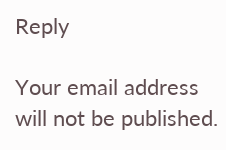Reply

Your email address will not be published.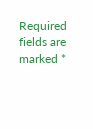Required fields are marked *